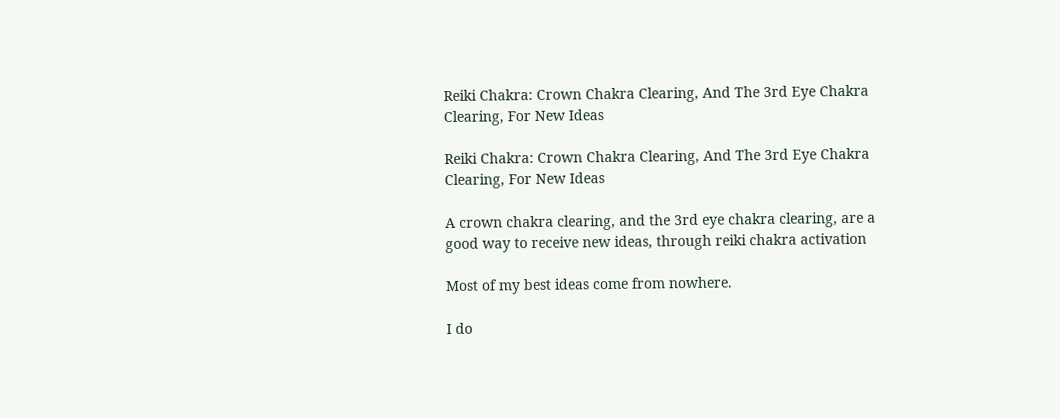Reiki Chakra: Crown Chakra Clearing, And The 3rd Eye Chakra Clearing, For New Ideas

Reiki Chakra: Crown Chakra Clearing, And The 3rd Eye Chakra Clearing, For New Ideas

A crown chakra clearing, and the 3rd eye chakra clearing, are a good way to receive new ideas, through reiki chakra activation

Most of my best ideas come from nowhere.

I do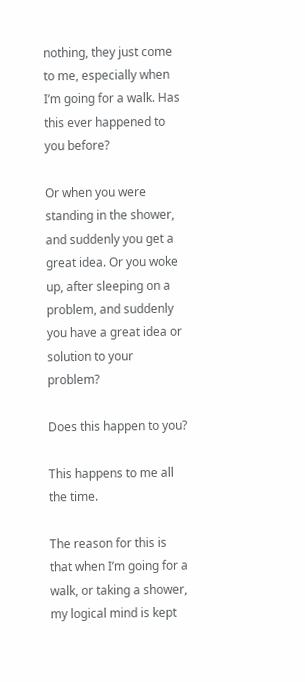nothing, they just come to me, especially when I’m going for a walk. Has this ever happened to you before?

Or when you were standing in the shower, and suddenly you get a great idea. Or you woke up, after sleeping on a problem, and suddenly you have a great idea or solution to your problem?

Does this happen to you?

This happens to me all the time.

The reason for this is that when I’m going for a walk, or taking a shower, my logical mind is kept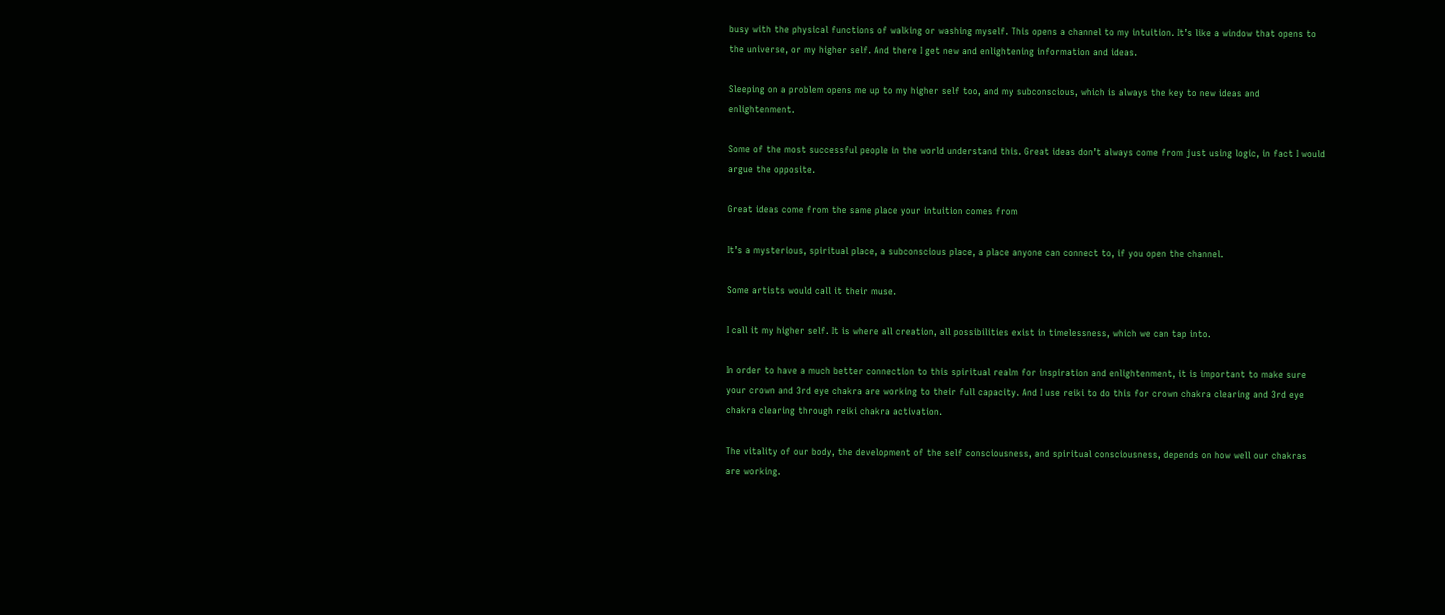busy with the physical functions of walking or washing myself. This opens a channel to my intuition. It’s like a window that opens to the universe, or my higher self. And there I get new and enlightening information and ideas.

Sleeping on a problem opens me up to my higher self too, and my subconscious, which is always the key to new ideas and enlightenment.

Some of the most successful people in the world understand this. Great ideas don’t always come from just using logic, in fact I would argue the opposite.

Great ideas come from the same place your intuition comes from

It’s a mysterious, spiritual place, a subconscious place, a place anyone can connect to, if you open the channel.

Some artists would call it their muse.

I call it my higher self. It is where all creation, all possibilities exist in timelessness, which we can tap into.

In order to have a much better connection to this spiritual realm for inspiration and enlightenment, it is important to make sure your crown and 3rd eye chakra are working to their full capacity. And I use reiki to do this for crown chakra clearing and 3rd eye chakra clearing through reiki chakra activation.

The vitality of our body, the development of the self consciousness, and spiritual consciousness, depends on how well our chakras are working.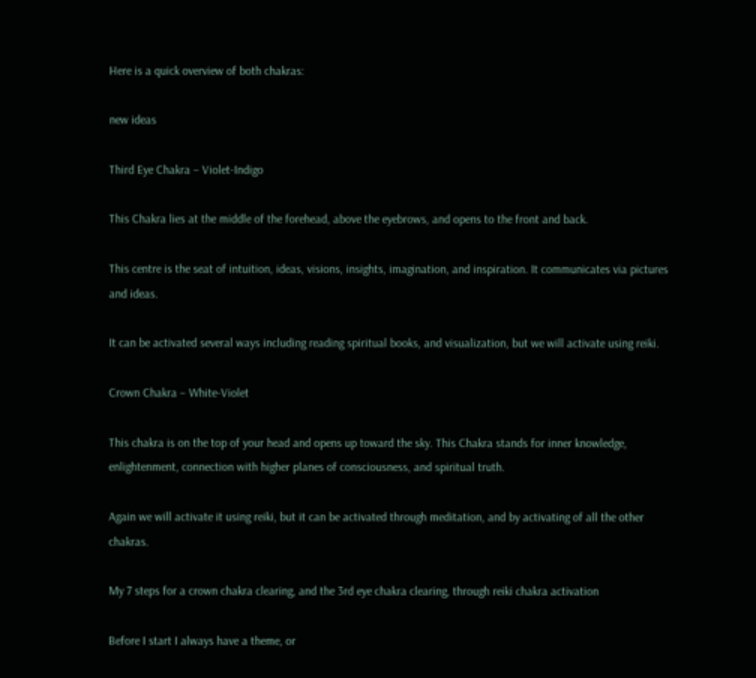Here is a quick overview of both chakras:

new ideas

Third Eye Chakra – Violet-Indigo

This Chakra lies at the middle of the forehead, above the eyebrows, and opens to the front and back.

This centre is the seat of intuition, ideas, visions, insights, imagination, and inspiration. It communicates via pictures and ideas.

It can be activated several ways including reading spiritual books, and visualization, but we will activate using reiki.

Crown Chakra – White-Violet

This chakra is on the top of your head and opens up toward the sky. This Chakra stands for inner knowledge, enlightenment, connection with higher planes of consciousness, and spiritual truth.

Again we will activate it using reiki, but it can be activated through meditation, and by activating of all the other chakras.

My 7 steps for a crown chakra clearing, and the 3rd eye chakra clearing, through reiki chakra activation

Before I start I always have a theme, or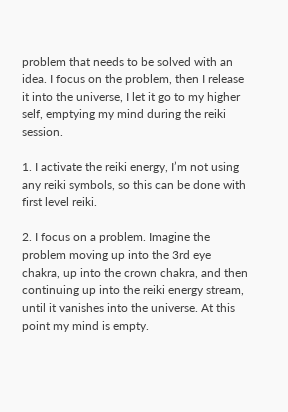problem that needs to be solved with an idea. I focus on the problem, then I release it into the universe, I let it go to my higher self, emptying my mind during the reiki session.

1. I activate the reiki energy, I’m not using any reiki symbols, so this can be done with first level reiki.

2. I focus on a problem. Imagine the problem moving up into the 3rd eye chakra, up into the crown chakra, and then continuing up into the reiki energy stream, until it vanishes into the universe. At this point my mind is empty.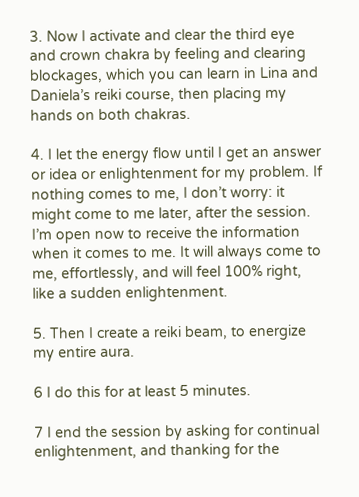3. Now I activate and clear the third eye and crown chakra by feeling and clearing blockages, which you can learn in Lina and Daniela’s reiki course, then placing my hands on both chakras.

4. I let the energy flow until I get an answer or idea or enlightenment for my problem. If nothing comes to me, I don’t worry: it might come to me later, after the session. I’m open now to receive the information when it comes to me. It will always come to me, effortlessly, and will feel 100% right, like a sudden enlightenment.

5. Then I create a reiki beam, to energize my entire aura.

6 I do this for at least 5 minutes.

7 I end the session by asking for continual enlightenment, and thanking for the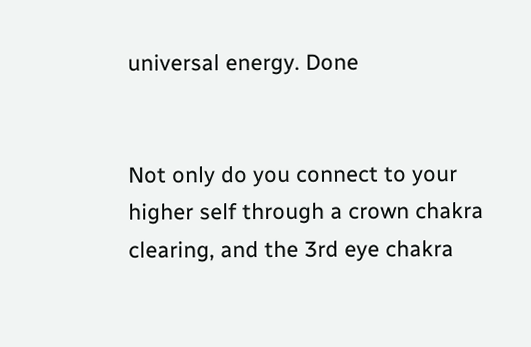universal energy. Done


Not only do you connect to your higher self through a crown chakra clearing, and the 3rd eye chakra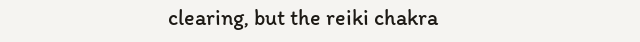clearing, but the reiki chakra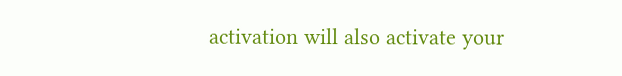activation will also activate your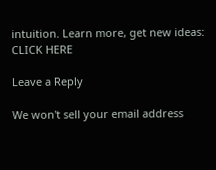intuition. Learn more, get new ideas: CLICK HERE

Leave a Reply

We won't sell your email address